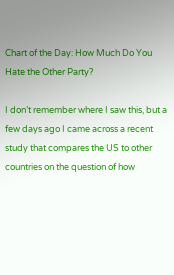Chart of the Day: How Much Do You Hate the Other Party?

I don’t remember where I saw this, but a few days ago I came across a recent study that compares the US to other countries on the question of how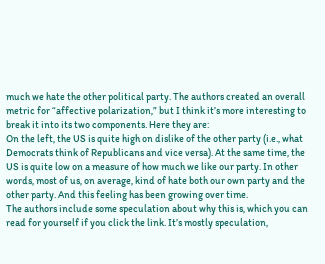much we hate the other political party. The authors created an overall metric for “affective polarization,” but I think it’s more interesting to break it into its two components. Here they are:
On the left, the US is quite high on dislike of the other party (i.e., what Democrats think of Republicans and vice versa). At the same time, the US is quite low on a measure of how much we like our party. In other words, most of us, on average, kind of hate both our own party and the other party. And this feeling has been growing over time.
The authors include some speculation about why this is, which you can read for yourself if you click the link. It’s mostly speculation,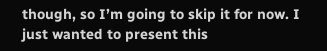though, so I’m going to skip it for now. I just wanted to present this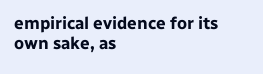empirical evidence for its own sake, as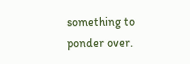something to ponder over.